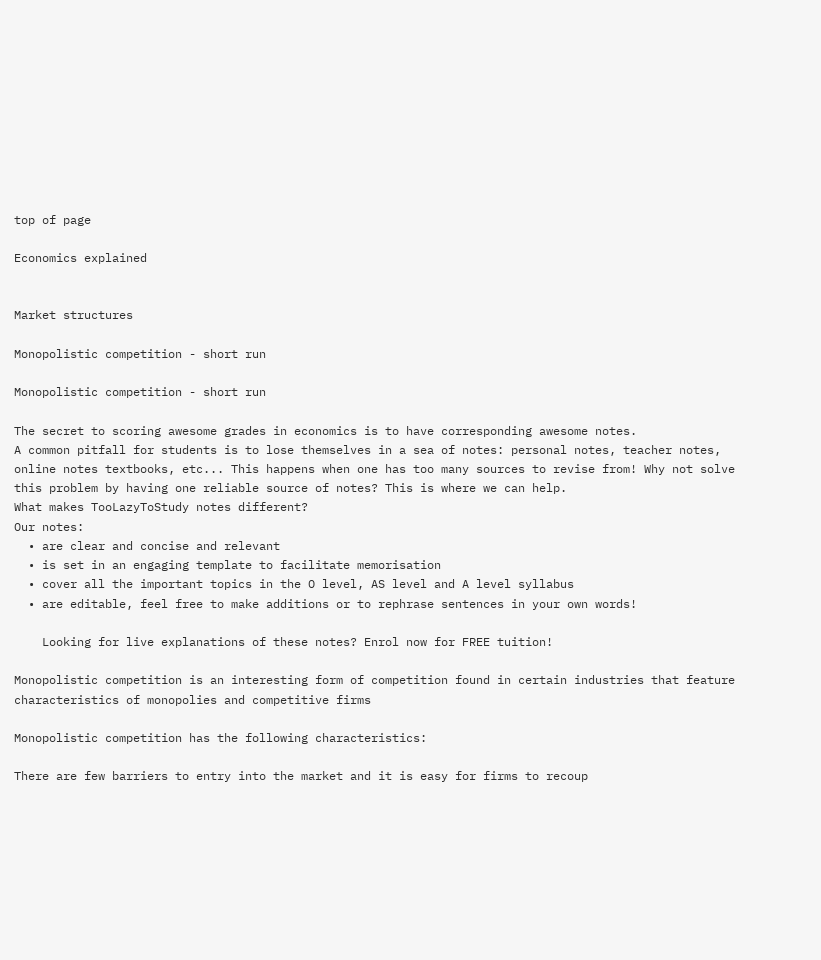top of page

Economics explained


Market structures

Monopolistic competition - short run

Monopolistic competition - short run

The secret to scoring awesome grades in economics is to have corresponding awesome notes.
A common pitfall for students is to lose themselves in a sea of notes: personal notes, teacher notes, online notes textbooks, etc... This happens when one has too many sources to revise from! Why not solve this problem by having one reliable source of notes? This is where we can help.
What makes TooLazyToStudy notes different?
Our notes:
  • are clear and concise and relevant
  • is set in an engaging template to facilitate memorisation
  • cover all the important topics in the O level, AS level and A level syllabus
  • are editable, feel free to make additions or to rephrase sentences in your own words!

    Looking for live explanations of these notes? Enrol now for FREE tuition!

Monopolistic competition is an interesting form of competition found in certain industries that feature characteristics of monopolies and competitive firms

Monopolistic competition has the following characteristics:

There are few barriers to entry into the market and it is easy for firms to recoup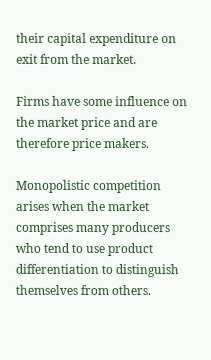their capital expenditure on exit from the market.

Firms have some influence on the market price and are therefore price makers.

Monopolistic competition arises when the market comprises many producers who tend to use product differentiation to distinguish themselves from others.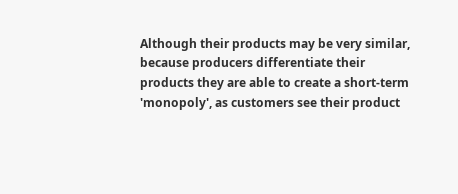Although their products may be very similar, because producers differentiate their products they are able to create a short-term 'monopoly', as customers see their product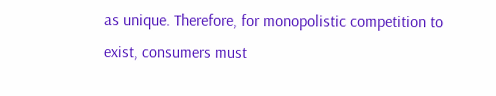as unique. Therefore, for monopolistic competition to exist, consumers must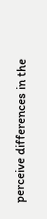perceive differences in the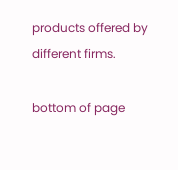products offered by different firms.

bottom of page